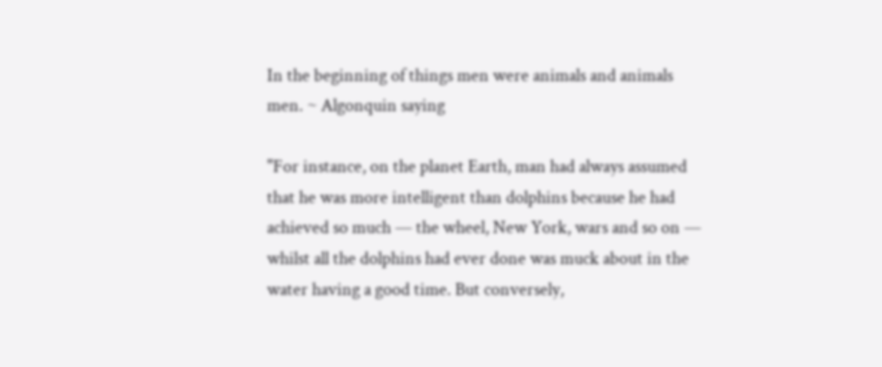In the beginning of things men were animals and animals men. ~ Algonquin saying

"For instance, on the planet Earth, man had always assumed that he was more intelligent than dolphins because he had achieved so much — the wheel, New York, wars and so on — whilst all the dolphins had ever done was muck about in the water having a good time. But conversely,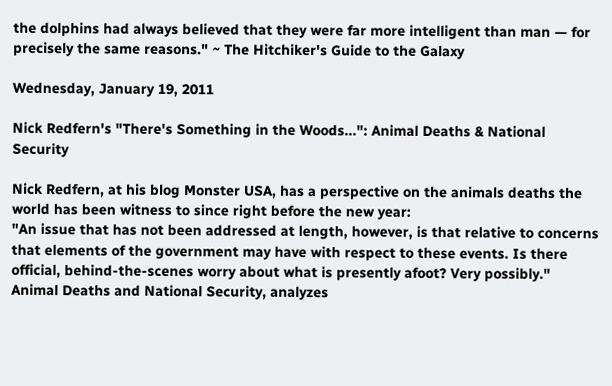the dolphins had always believed that they were far more intelligent than man — for precisely the same reasons." ~ The Hitchiker's Guide to the Galaxy

Wednesday, January 19, 2011

Nick Redfern's "There's Something in the Woods...": Animal Deaths & National Security

Nick Redfern, at his blog Monster USA, has a perspective on the animals deaths the world has been witness to since right before the new year:
"An issue that has not been addressed at length, however, is that relative to concerns that elements of the government may have with respect to these events. Is there official, behind-the-scenes worry about what is presently afoot? Very possibly."
Animal Deaths and National Security, analyzes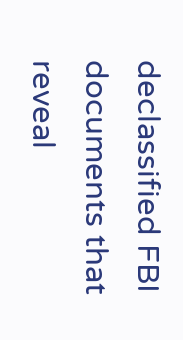declassified FBI documents that reveal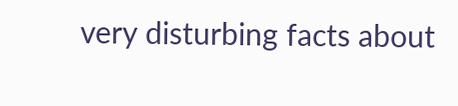very disturbing facts about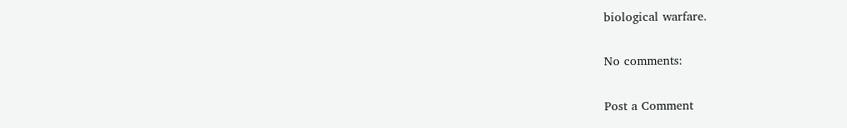biological warfare.

No comments:

Post a Comment